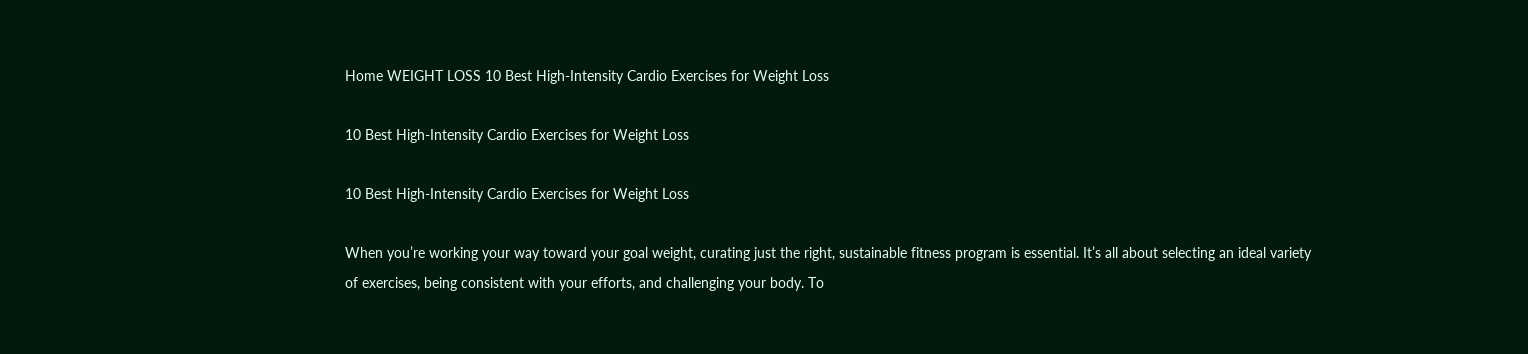Home WEIGHT LOSS 10 Best High-Intensity Cardio Exercises for Weight Loss

10 Best High-Intensity Cardio Exercises for Weight Loss

10 Best High-Intensity Cardio Exercises for Weight Loss

When you’re working your way toward your goal weight, curating just the right, sustainable fitness program is essential. It’s all about selecting an ideal variety of exercises, being consistent with your efforts, and challenging your body. To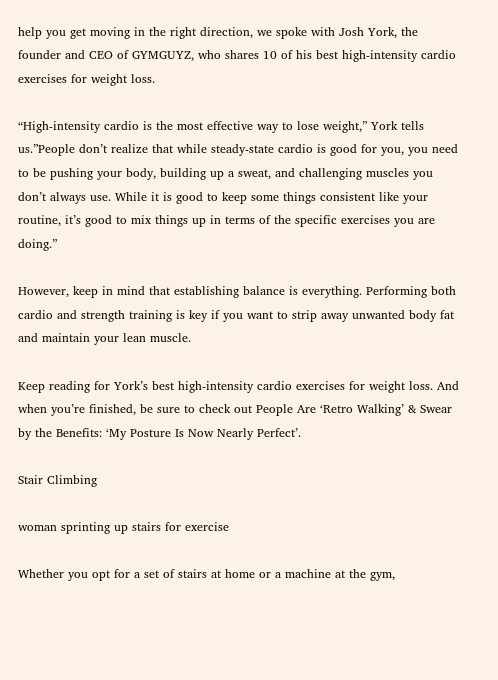help you get moving in the right direction, we spoke with Josh York, the founder and CEO of GYMGUYZ, who shares 10 of his best high-intensity cardio exercises for weight loss.

“High-intensity cardio is the most effective way to lose weight,” York tells us.”People don’t realize that while steady-state cardio is good for you, you need to be pushing your body, building up a sweat, and challenging muscles you don’t always use. While it is good to keep some things consistent like your routine, it’s good to mix things up in terms of the specific exercises you are doing.”

However, keep in mind that establishing balance is everything. Performing both cardio and strength training is key if you want to strip away unwanted body fat and maintain your lean muscle.

Keep reading for York’s best high-intensity cardio exercises for weight loss. And when you’re finished, be sure to check out People Are ‘Retro Walking’ & Swear by the Benefits: ‘My Posture Is Now Nearly Perfect’.

Stair Climbing

woman sprinting up stairs for exercise

Whether you opt for a set of stairs at home or a machine at the gym,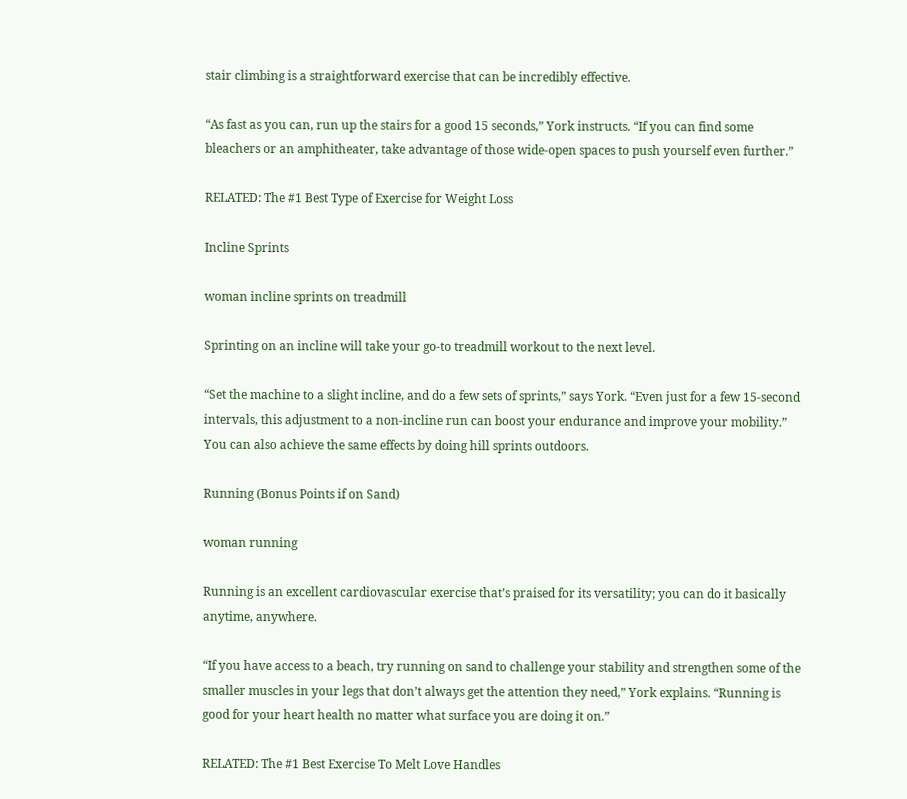stair climbing is a straightforward exercise that can be incredibly effective.

“As fast as you can, run up the stairs for a good 15 seconds,” York instructs. “If you can find some bleachers or an amphitheater, take advantage of those wide-open spaces to push yourself even further.”

RELATED: The #1 Best Type of Exercise for Weight Loss

Incline Sprints

woman incline sprints on treadmill

Sprinting on an incline will take your go-to treadmill workout to the next level.

“Set the machine to a slight incline, and do a few sets of sprints,” says York. “Even just for a few 15-second intervals, this adjustment to a non-incline run can boost your endurance and improve your mobility.” You can also achieve the same effects by doing hill sprints outdoors.

Running (Bonus Points if on Sand)

woman running

Running is an excellent cardiovascular exercise that’s praised for its versatility; you can do it basically anytime, anywhere.

“If you have access to a beach, try running on sand to challenge your stability and strengthen some of the smaller muscles in your legs that don’t always get the attention they need,” York explains. “Running is good for your heart health no matter what surface you are doing it on.”

RELATED: The #1 Best Exercise To Melt Love Handles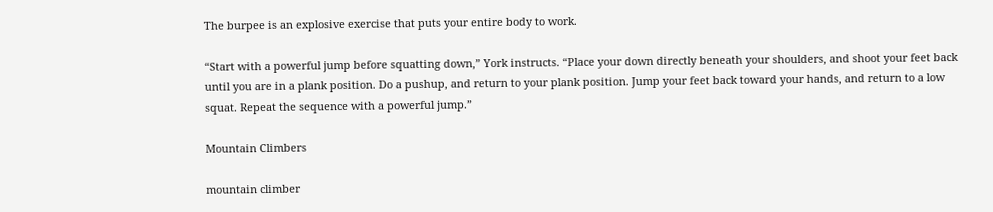The burpee is an explosive exercise that puts your entire body to work.

“Start with a powerful jump before squatting down,” York instructs. “Place your down directly beneath your shoulders, and shoot your feet back until you are in a plank position. Do a pushup, and return to your plank position. Jump your feet back toward your hands, and return to a low squat. Repeat the sequence with a powerful jump.”

Mountain Climbers

mountain climber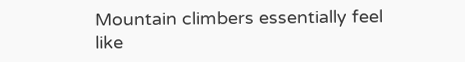Mountain climbers essentially feel like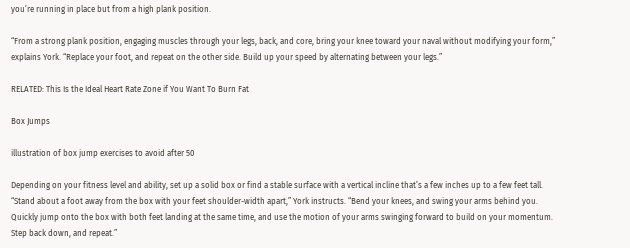you’re running in place but from a high plank position.

“From a strong plank position, engaging muscles through your legs, back, and core, bring your knee toward your naval without modifying your form,” explains York. “Replace your foot, and repeat on the other side. Build up your speed by alternating between your legs.”

RELATED: This Is the Ideal Heart Rate Zone if You Want To Burn Fat

Box Jumps

illustration of box jump exercises to avoid after 50

Depending on your fitness level and ability, set up a solid box or find a stable surface with a vertical incline that’s a few inches up to a few feet tall. “Stand about a foot away from the box with your feet shoulder-width apart,” York instructs. “Bend your knees, and swing your arms behind you. Quickly jump onto the box with both feet landing at the same time, and use the motion of your arms swinging forward to build on your momentum. Step back down, and repeat.”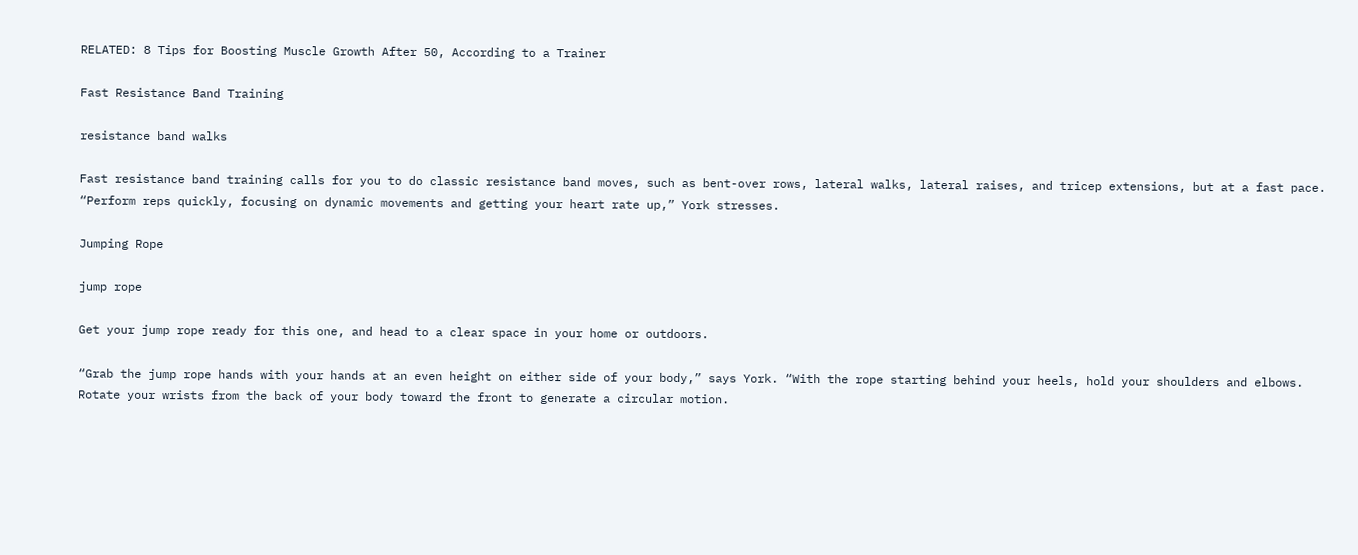RELATED: 8 Tips for Boosting Muscle Growth After 50, According to a Trainer

Fast Resistance Band Training

resistance band walks

Fast resistance band training calls for you to do classic resistance band moves, such as bent-over rows, lateral walks, lateral raises, and tricep extensions, but at a fast pace. “Perform reps quickly, focusing on dynamic movements and getting your heart rate up,” York stresses.

Jumping Rope

jump rope

Get your jump rope ready for this one, and head to a clear space in your home or outdoors.

“Grab the jump rope hands with your hands at an even height on either side of your body,” says York. “With the rope starting behind your heels, hold your shoulders and elbows. Rotate your wrists from the back of your body toward the front to generate a circular motion.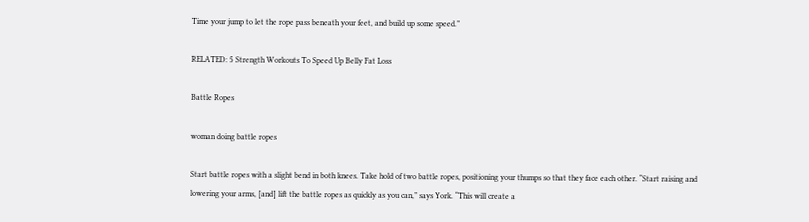Time your jump to let the rope pass beneath your feet, and build up some speed.”

RELATED: 5 Strength Workouts To Speed Up Belly Fat Loss

Battle Ropes

woman doing battle ropes

Start battle ropes with a slight bend in both knees. Take hold of two battle ropes, positioning your thumps so that they face each other. “Start raising and lowering your arms, [and] lift the battle ropes as quickly as you can,” says York. “This will create a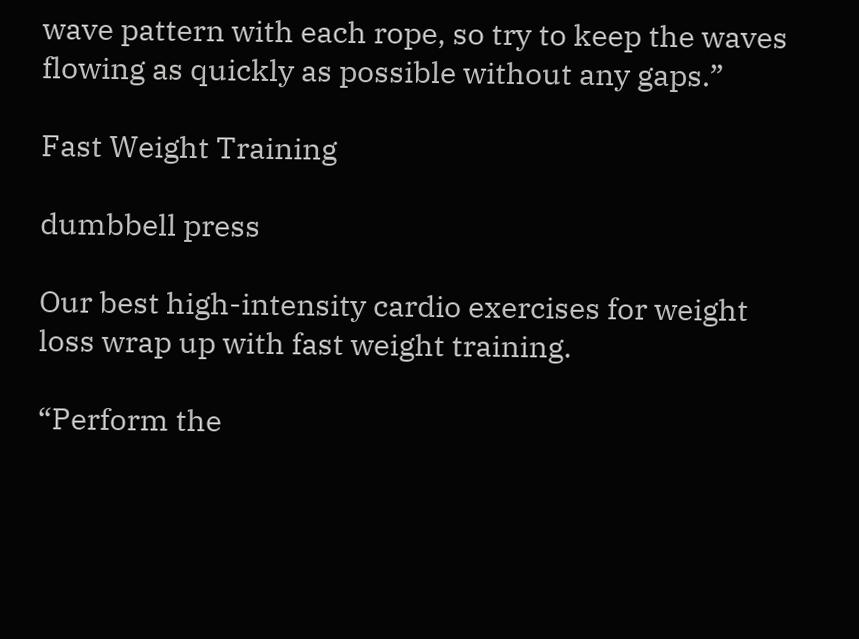wave pattern with each rope, so try to keep the waves flowing as quickly as possible without any gaps.”

Fast Weight Training

dumbbell press

Our best high-intensity cardio exercises for weight loss wrap up with fast weight training.

“Perform the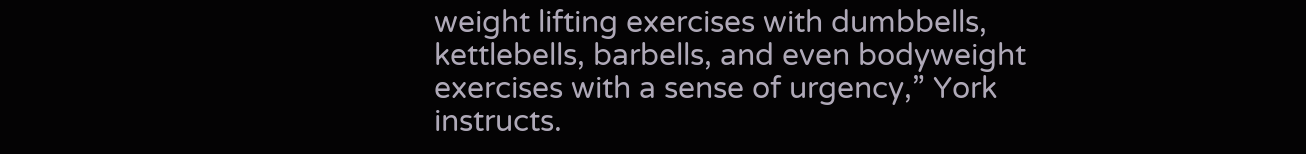weight lifting exercises with dumbbells, kettlebells, barbells, and even bodyweight exercises with a sense of urgency,” York instructs.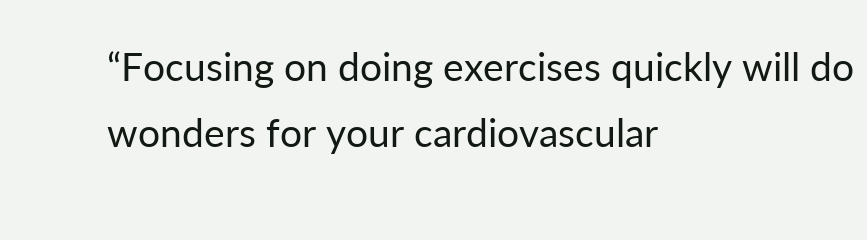“Focusing on doing exercises quickly will do wonders for your cardiovascular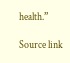health.”

Source link